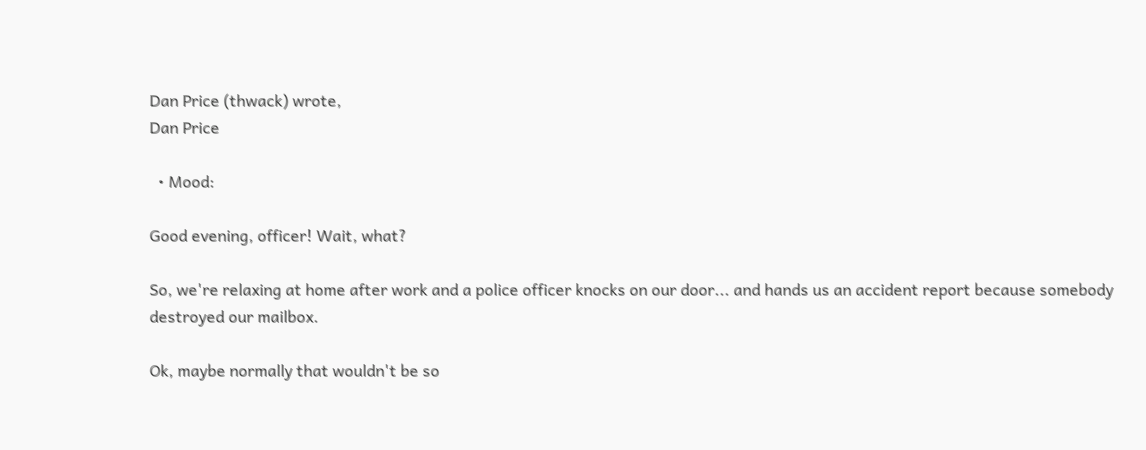Dan Price (thwack) wrote,
Dan Price

  • Mood:

Good evening, officer! Wait, what?

So, we're relaxing at home after work and a police officer knocks on our door... and hands us an accident report because somebody destroyed our mailbox.

Ok, maybe normally that wouldn't be so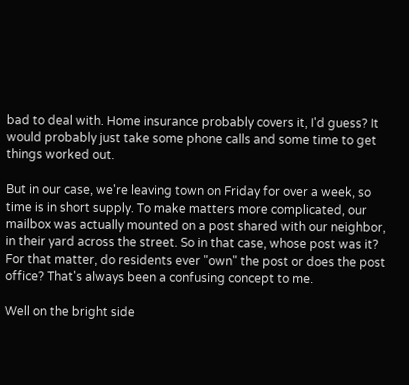bad to deal with. Home insurance probably covers it, I'd guess? It would probably just take some phone calls and some time to get things worked out.

But in our case, we're leaving town on Friday for over a week, so time is in short supply. To make matters more complicated, our mailbox was actually mounted on a post shared with our neighbor, in their yard across the street. So in that case, whose post was it? For that matter, do residents ever "own" the post or does the post office? That's always been a confusing concept to me.

Well on the bright side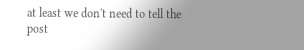at least we don't need to tell the post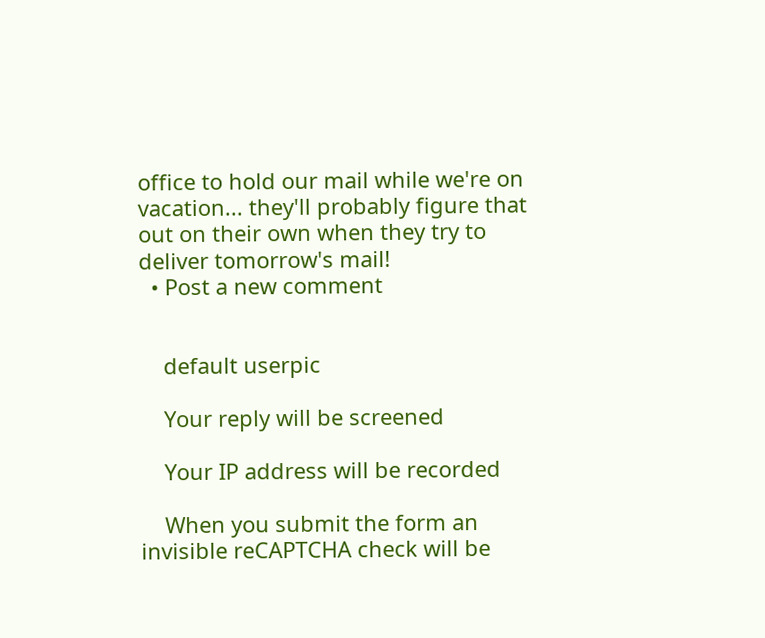office to hold our mail while we're on vacation... they'll probably figure that out on their own when they try to deliver tomorrow's mail!
  • Post a new comment


    default userpic

    Your reply will be screened

    Your IP address will be recorded

    When you submit the form an invisible reCAPTCHA check will be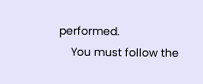performed.
    You must follow the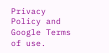Privacy Policy and Google Terms of use.